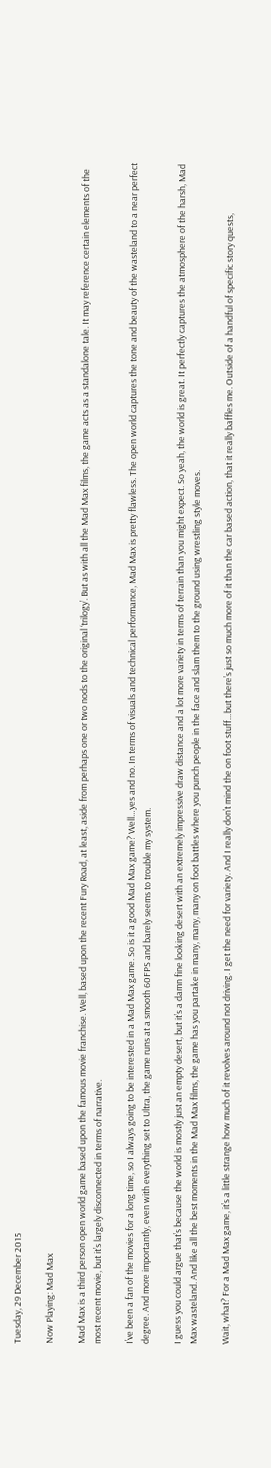Tuesday, 29 December 2015

Now Playing: Mad Max

Mad Max is a third person open world game based upon the famous movie franchise. Well, based upon the recent Fury Road, at least, aside from perhaps one or two nods to the original ‘trilogy’. But as with all the Mad Max films, the game acts as a standalone tale. It may reference certain elements of the most recent movie, but it’s largely disconnected in terms of narrative.

I’ve been a fan of the movies for a long time, so I always going to be interested in a Mad Max game. So is it a good Mad Max game? Well…yes and no. In terms of visuals and technical performance, Mad Max is pretty flawless. The open world captures the tone and beauty of the wasteland to a near perfect degree. And more importantly, even with everything set to Ultra, the game runs at a smooth 60FPS and barely seems to trouble my system.

I guess you could argue that’s because the world is mostly just an empty desert, but it’s a damn fine looking desert with an extremely impressive draw distance and a lot more variety in terms of terrain than you might expect. So yeah, the world is great. It perfectly captures the atmosphere of the harsh, Mad Max wasteland. And like all the best moments in the Mad Max films, the game has you partake in many, many, many on foot battles where you punch people in the face and slam them to the ground using wrestling style moves.

Wait, what? For a Mad Max game, it’s a little strange how much of it revolves around not driving. I get the need for variety. And I really don’t mind the on foot stuff…but there’s just so much more of it than the car based action, that it really baffles me. Outside of a handful of specific story quests,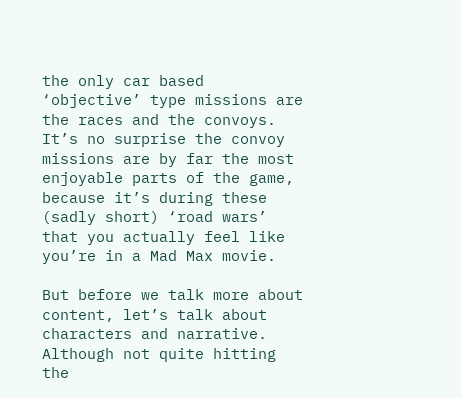the only car based ‘objective’ type missions are the races and the convoys. It’s no surprise the convoy missions are by far the most enjoyable parts of the game, because it’s during these (sadly short) ‘road wars’ that you actually feel like you’re in a Mad Max movie.

But before we talk more about content, let’s talk about characters and narrative. Although not quite hitting the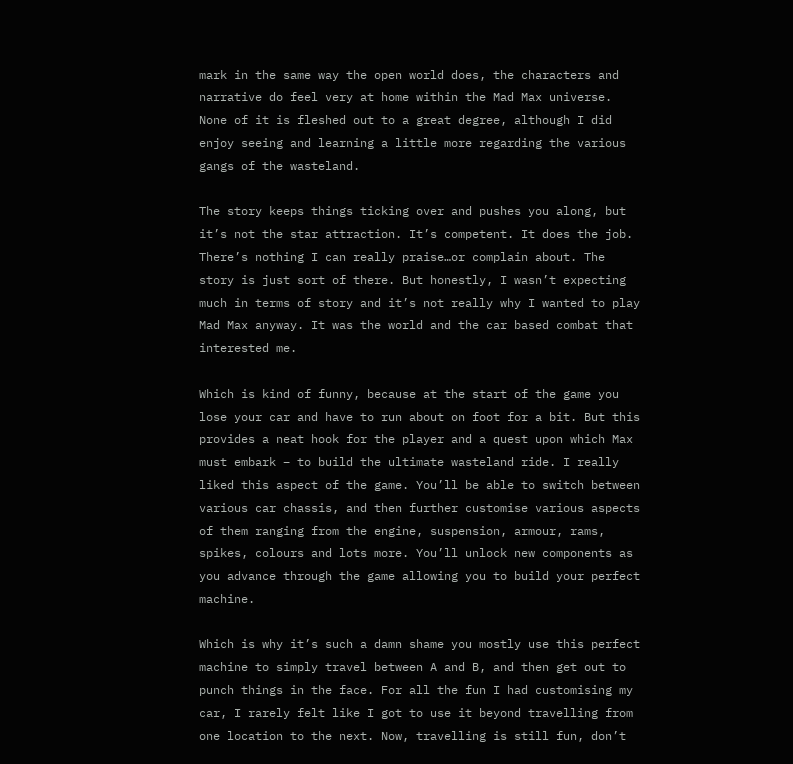mark in the same way the open world does, the characters and narrative do feel very at home within the Mad Max universe. None of it is fleshed out to a great degree, although I did enjoy seeing and learning a little more regarding the various gangs of the wasteland.

The story keeps things ticking over and pushes you along, but it’s not the star attraction. It’s competent. It does the job. There’s nothing I can really praise…or complain about. The story is just sort of there. But honestly, I wasn’t expecting much in terms of story and it’s not really why I wanted to play Mad Max anyway. It was the world and the car based combat that interested me.

Which is kind of funny, because at the start of the game you lose your car and have to run about on foot for a bit. But this provides a neat hook for the player and a quest upon which Max must embark – to build the ultimate wasteland ride. I really liked this aspect of the game. You’ll be able to switch between various car chassis, and then further customise various aspects of them ranging from the engine, suspension, armour, rams, spikes, colours and lots more. You’ll unlock new components as you advance through the game allowing you to build your perfect machine.

Which is why it’s such a damn shame you mostly use this perfect machine to simply travel between A and B, and then get out to punch things in the face. For all the fun I had customising my car, I rarely felt like I got to use it beyond travelling from one location to the next. Now, travelling is still fun, don’t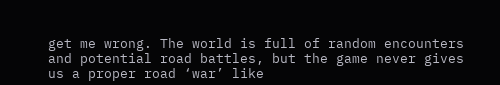get me wrong. The world is full of random encounters and potential road battles, but the game never gives us a proper road ‘war’ like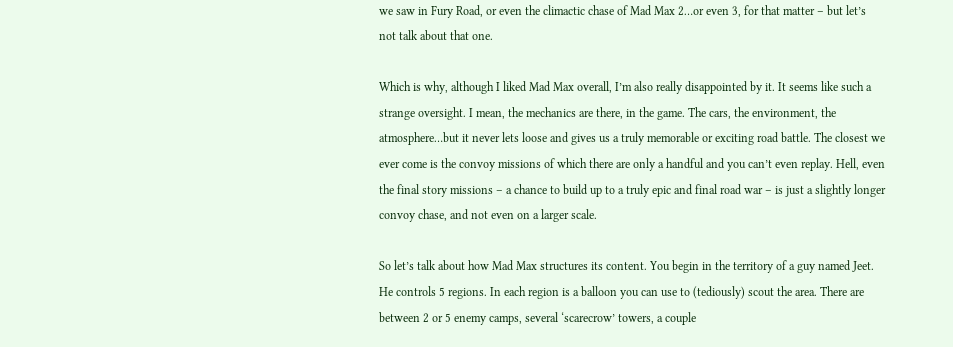we saw in Fury Road, or even the climactic chase of Mad Max 2…or even 3, for that matter – but let’s not talk about that one.

Which is why, although I liked Mad Max overall, I’m also really disappointed by it. It seems like such a strange oversight. I mean, the mechanics are there, in the game. The cars, the environment, the atmosphere…but it never lets loose and gives us a truly memorable or exciting road battle. The closest we ever come is the convoy missions of which there are only a handful and you can’t even replay. Hell, even the final story missions – a chance to build up to a truly epic and final road war – is just a slightly longer convoy chase, and not even on a larger scale.

So let’s talk about how Mad Max structures its content. You begin in the territory of a guy named Jeet. He controls 5 regions. In each region is a balloon you can use to (tediously) scout the area. There are between 2 or 5 enemy camps, several ‘scarecrow’ towers, a couple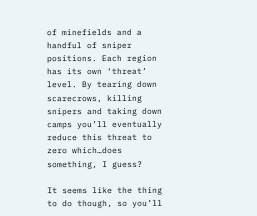of minefields and a handful of sniper positions. Each region has its own ‘threat’ level. By tearing down scarecrows, killing snipers and taking down camps you’ll eventually reduce this threat to zero which…does something, I guess?

It seems like the thing to do though, so you’ll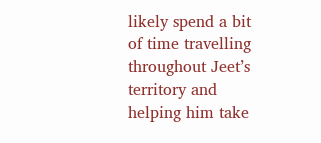likely spend a bit of time travelling throughout Jeet’s territory and helping him take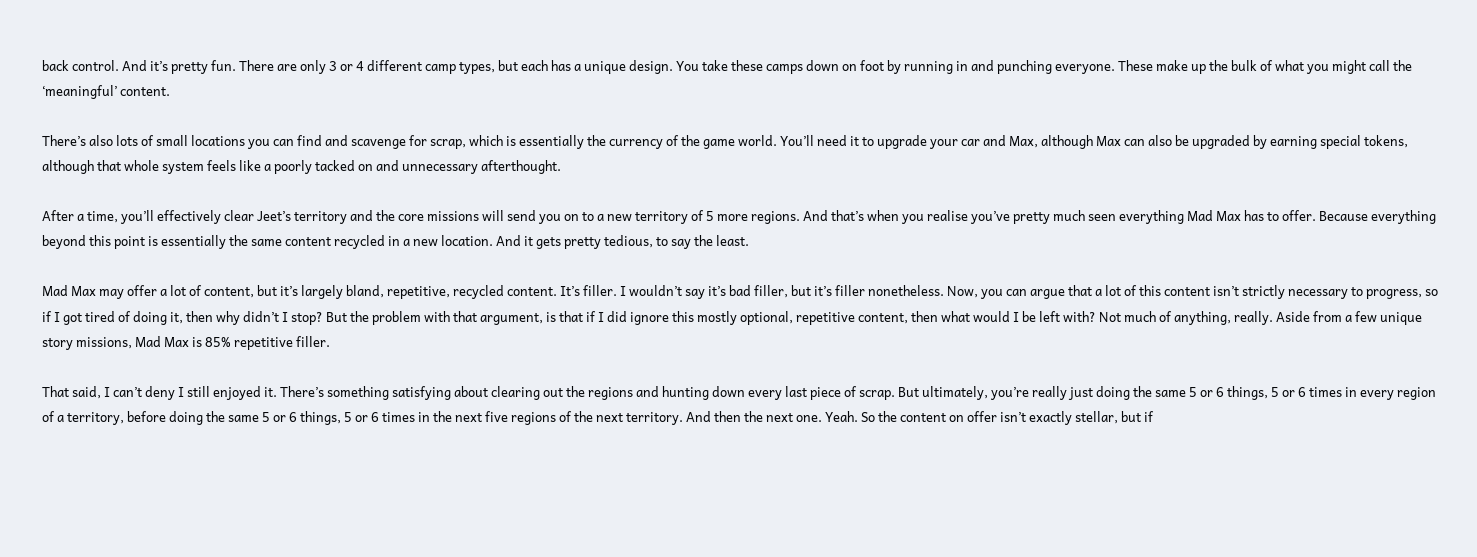back control. And it’s pretty fun. There are only 3 or 4 different camp types, but each has a unique design. You take these camps down on foot by running in and punching everyone. These make up the bulk of what you might call the ‘meaningful’ content.

There’s also lots of small locations you can find and scavenge for scrap, which is essentially the currency of the game world. You’ll need it to upgrade your car and Max, although Max can also be upgraded by earning special tokens, although that whole system feels like a poorly tacked on and unnecessary afterthought.

After a time, you’ll effectively clear Jeet’s territory and the core missions will send you on to a new territory of 5 more regions. And that’s when you realise you’ve pretty much seen everything Mad Max has to offer. Because everything beyond this point is essentially the same content recycled in a new location. And it gets pretty tedious, to say the least.

Mad Max may offer a lot of content, but it’s largely bland, repetitive, recycled content. It’s filler. I wouldn’t say it’s bad filler, but it’s filler nonetheless. Now, you can argue that a lot of this content isn’t strictly necessary to progress, so if I got tired of doing it, then why didn’t I stop? But the problem with that argument, is that if I did ignore this mostly optional, repetitive content, then what would I be left with? Not much of anything, really. Aside from a few unique story missions, Mad Max is 85% repetitive filler.

That said, I can’t deny I still enjoyed it. There’s something satisfying about clearing out the regions and hunting down every last piece of scrap. But ultimately, you’re really just doing the same 5 or 6 things, 5 or 6 times in every region of a territory, before doing the same 5 or 6 things, 5 or 6 times in the next five regions of the next territory. And then the next one. Yeah. So the content on offer isn’t exactly stellar, but if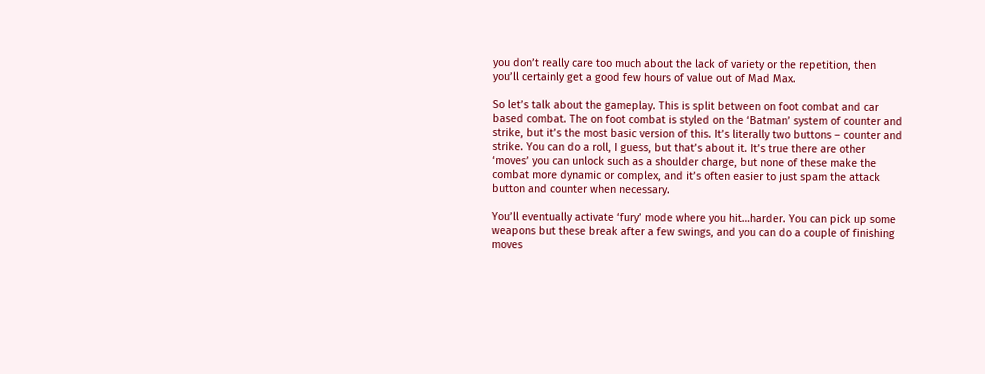you don’t really care too much about the lack of variety or the repetition, then you’ll certainly get a good few hours of value out of Mad Max.

So let’s talk about the gameplay. This is split between on foot combat and car based combat. The on foot combat is styled on the ‘Batman’ system of counter and strike, but it’s the most basic version of this. It’s literally two buttons – counter and strike. You can do a roll, I guess, but that’s about it. It’s true there are other ‘moves’ you can unlock such as a shoulder charge, but none of these make the combat more dynamic or complex, and it’s often easier to just spam the attack button and counter when necessary.

You’ll eventually activate ‘fury’ mode where you hit…harder. You can pick up some weapons but these break after a few swings, and you can do a couple of finishing moves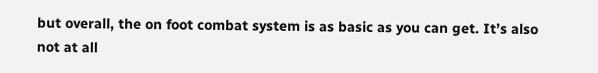but overall, the on foot combat system is as basic as you can get. It’s also not at all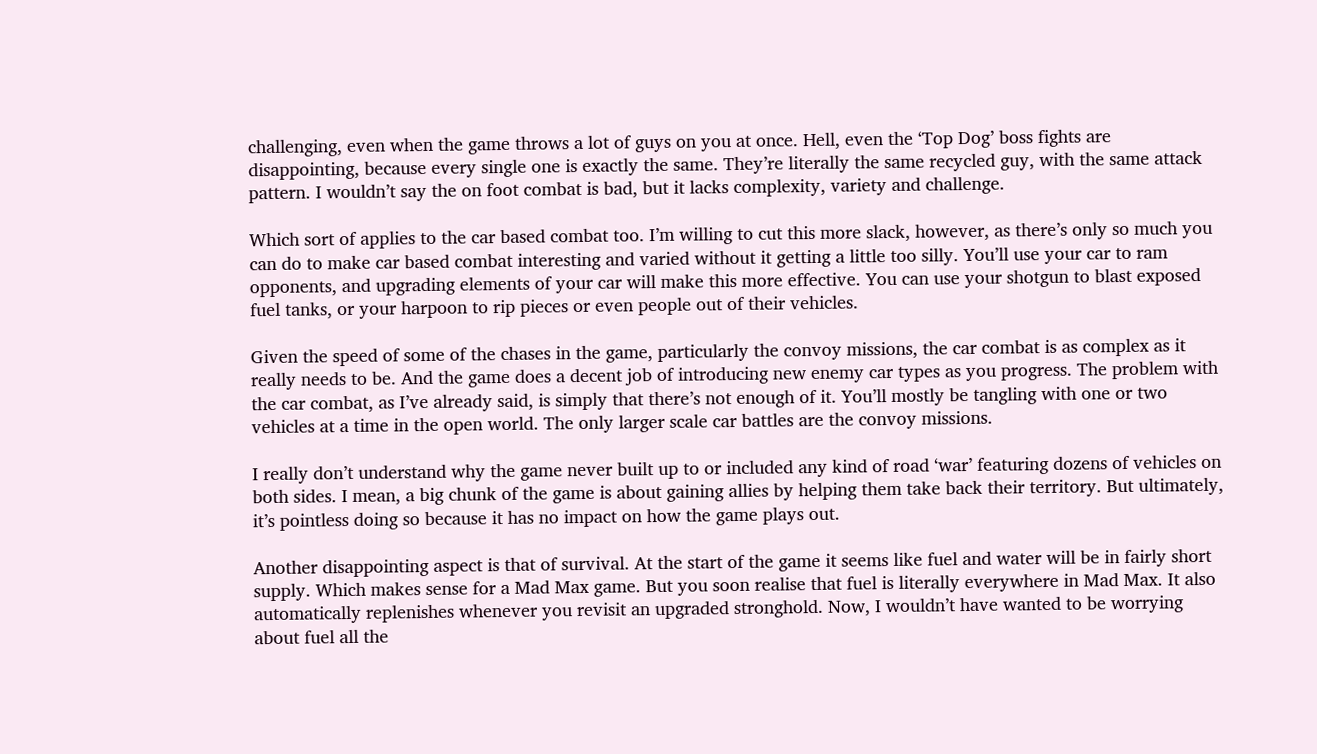challenging, even when the game throws a lot of guys on you at once. Hell, even the ‘Top Dog’ boss fights are disappointing, because every single one is exactly the same. They’re literally the same recycled guy, with the same attack pattern. I wouldn’t say the on foot combat is bad, but it lacks complexity, variety and challenge.

Which sort of applies to the car based combat too. I’m willing to cut this more slack, however, as there’s only so much you can do to make car based combat interesting and varied without it getting a little too silly. You’ll use your car to ram opponents, and upgrading elements of your car will make this more effective. You can use your shotgun to blast exposed fuel tanks, or your harpoon to rip pieces or even people out of their vehicles.

Given the speed of some of the chases in the game, particularly the convoy missions, the car combat is as complex as it really needs to be. And the game does a decent job of introducing new enemy car types as you progress. The problem with the car combat, as I’ve already said, is simply that there’s not enough of it. You’ll mostly be tangling with one or two vehicles at a time in the open world. The only larger scale car battles are the convoy missions.

I really don’t understand why the game never built up to or included any kind of road ‘war’ featuring dozens of vehicles on both sides. I mean, a big chunk of the game is about gaining allies by helping them take back their territory. But ultimately, it’s pointless doing so because it has no impact on how the game plays out.

Another disappointing aspect is that of survival. At the start of the game it seems like fuel and water will be in fairly short supply. Which makes sense for a Mad Max game. But you soon realise that fuel is literally everywhere in Mad Max. It also automatically replenishes whenever you revisit an upgraded stronghold. Now, I wouldn’t have wanted to be worrying about fuel all the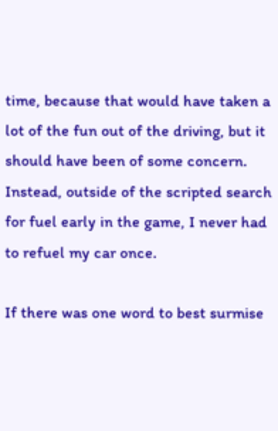time, because that would have taken a lot of the fun out of the driving, but it should have been of some concern. Instead, outside of the scripted search for fuel early in the game, I never had to refuel my car once.

If there was one word to best surmise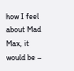how I feel about Mad Max, it would be –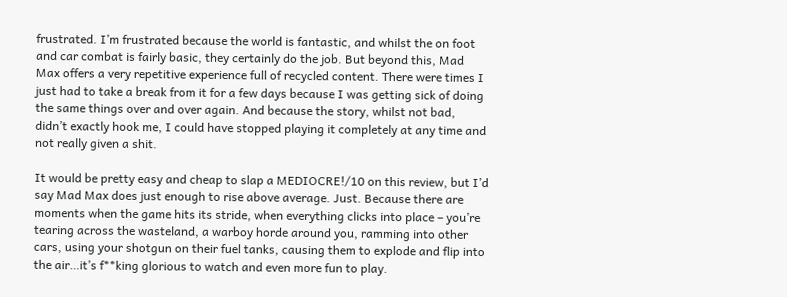frustrated. I’m frustrated because the world is fantastic, and whilst the on foot and car combat is fairly basic, they certainly do the job. But beyond this, Mad Max offers a very repetitive experience full of recycled content. There were times I just had to take a break from it for a few days because I was getting sick of doing the same things over and over again. And because the story, whilst not bad, didn’t exactly hook me, I could have stopped playing it completely at any time and not really given a shit.

It would be pretty easy and cheap to slap a MEDIOCRE!/10 on this review, but I’d say Mad Max does just enough to rise above average. Just. Because there are moments when the game hits its stride, when everything clicks into place – you’re tearing across the wasteland, a warboy horde around you, ramming into other cars, using your shotgun on their fuel tanks, causing them to explode and flip into the air…it’s f**king glorious to watch and even more fun to play.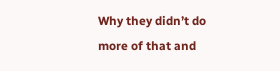Why they didn’t do more of that and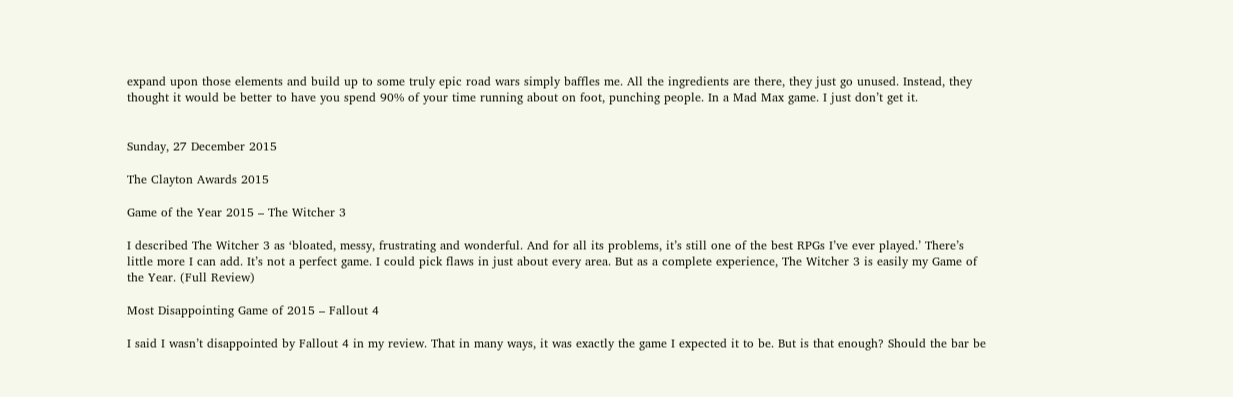expand upon those elements and build up to some truly epic road wars simply baffles me. All the ingredients are there, they just go unused. Instead, they thought it would be better to have you spend 90% of your time running about on foot, punching people. In a Mad Max game. I just don’t get it.


Sunday, 27 December 2015

The Clayton Awards 2015

Game of the Year 2015 – The Witcher 3

I described The Witcher 3 as ‘bloated, messy, frustrating and wonderful. And for all its problems, it’s still one of the best RPGs I’ve ever played.’ There’s little more I can add. It’s not a perfect game. I could pick flaws in just about every area. But as a complete experience, The Witcher 3 is easily my Game of the Year. (Full Review)

Most Disappointing Game of 2015 – Fallout 4

I said I wasn’t disappointed by Fallout 4 in my review. That in many ways, it was exactly the game I expected it to be. But is that enough? Should the bar be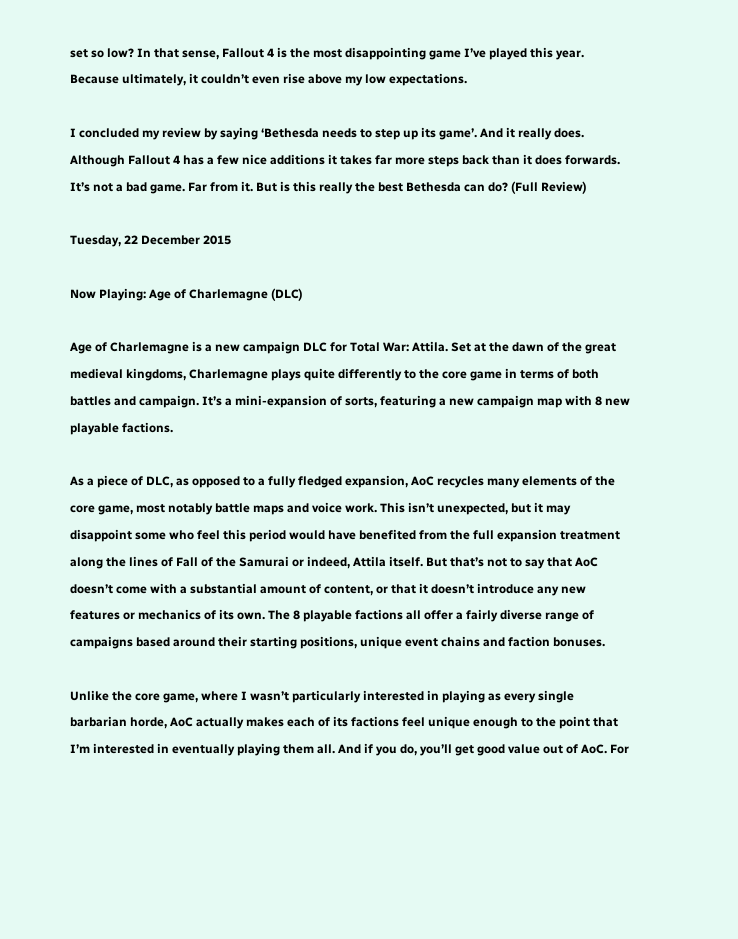set so low? In that sense, Fallout 4 is the most disappointing game I’ve played this year. Because ultimately, it couldn’t even rise above my low expectations.

I concluded my review by saying ‘Bethesda needs to step up its game’. And it really does. Although Fallout 4 has a few nice additions it takes far more steps back than it does forwards. It’s not a bad game. Far from it. But is this really the best Bethesda can do? (Full Review)

Tuesday, 22 December 2015

Now Playing: Age of Charlemagne (DLC)

Age of Charlemagne is a new campaign DLC for Total War: Attila. Set at the dawn of the great medieval kingdoms, Charlemagne plays quite differently to the core game in terms of both battles and campaign. It’s a mini-expansion of sorts, featuring a new campaign map with 8 new playable factions.

As a piece of DLC, as opposed to a fully fledged expansion, AoC recycles many elements of the core game, most notably battle maps and voice work. This isn’t unexpected, but it may disappoint some who feel this period would have benefited from the full expansion treatment along the lines of Fall of the Samurai or indeed, Attila itself. But that’s not to say that AoC doesn’t come with a substantial amount of content, or that it doesn’t introduce any new features or mechanics of its own. The 8 playable factions all offer a fairly diverse range of campaigns based around their starting positions, unique event chains and faction bonuses.

Unlike the core game, where I wasn’t particularly interested in playing as every single barbarian horde, AoC actually makes each of its factions feel unique enough to the point that I’m interested in eventually playing them all. And if you do, you’ll get good value out of AoC. For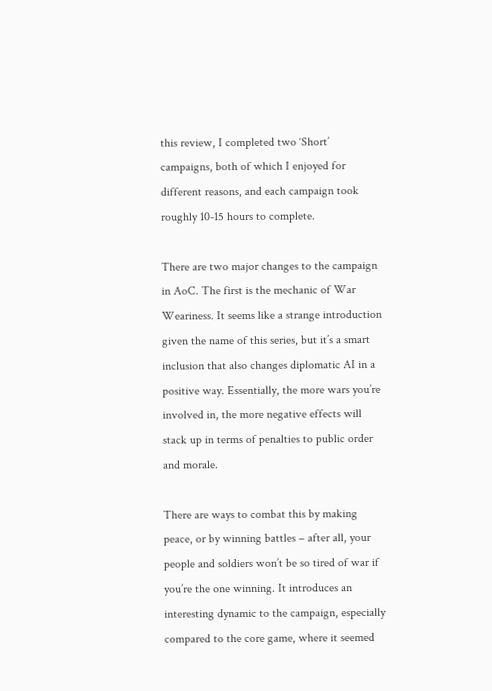this review, I completed two ‘Short’ campaigns, both of which I enjoyed for different reasons, and each campaign took roughly 10-15 hours to complete.

There are two major changes to the campaign in AoC. The first is the mechanic of War Weariness. It seems like a strange introduction given the name of this series, but it’s a smart inclusion that also changes diplomatic AI in a positive way. Essentially, the more wars you’re involved in, the more negative effects will stack up in terms of penalties to public order and morale.

There are ways to combat this by making peace, or by winning battles – after all, your people and soldiers won’t be so tired of war if you’re the one winning. It introduces an interesting dynamic to the campaign, especially compared to the core game, where it seemed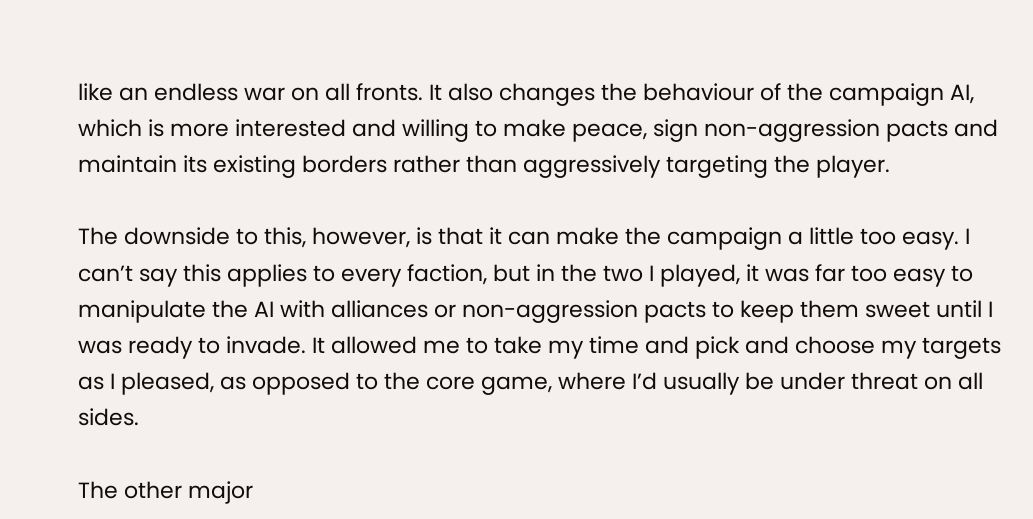like an endless war on all fronts. It also changes the behaviour of the campaign AI, which is more interested and willing to make peace, sign non-aggression pacts and maintain its existing borders rather than aggressively targeting the player.

The downside to this, however, is that it can make the campaign a little too easy. I can’t say this applies to every faction, but in the two I played, it was far too easy to manipulate the AI with alliances or non-aggression pacts to keep them sweet until I was ready to invade. It allowed me to take my time and pick and choose my targets as I pleased, as opposed to the core game, where I’d usually be under threat on all sides.

The other major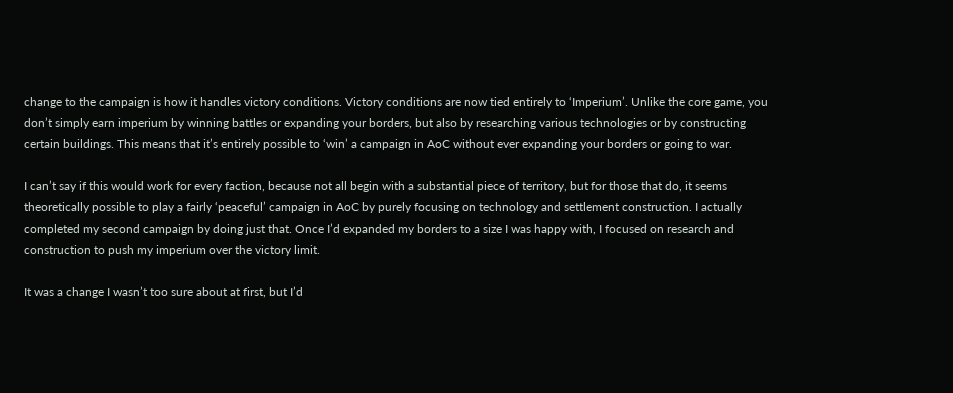change to the campaign is how it handles victory conditions. Victory conditions are now tied entirely to ‘Imperium’. Unlike the core game, you don’t simply earn imperium by winning battles or expanding your borders, but also by researching various technologies or by constructing certain buildings. This means that it’s entirely possible to ‘win’ a campaign in AoC without ever expanding your borders or going to war.

I can’t say if this would work for every faction, because not all begin with a substantial piece of territory, but for those that do, it seems theoretically possible to play a fairly ‘peaceful’ campaign in AoC by purely focusing on technology and settlement construction. I actually completed my second campaign by doing just that. Once I’d expanded my borders to a size I was happy with, I focused on research and construction to push my imperium over the victory limit.

It was a change I wasn’t too sure about at first, but I’d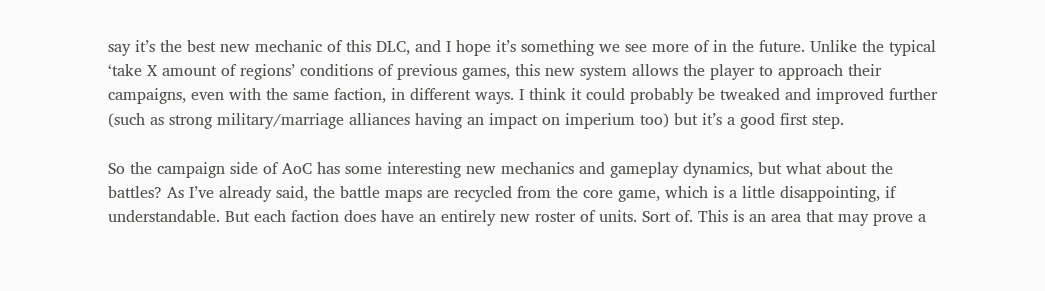say it’s the best new mechanic of this DLC, and I hope it’s something we see more of in the future. Unlike the typical ‘take X amount of regions’ conditions of previous games, this new system allows the player to approach their campaigns, even with the same faction, in different ways. I think it could probably be tweaked and improved further (such as strong military/marriage alliances having an impact on imperium too) but it’s a good first step.

So the campaign side of AoC has some interesting new mechanics and gameplay dynamics, but what about the battles? As I’ve already said, the battle maps are recycled from the core game, which is a little disappointing, if understandable. But each faction does have an entirely new roster of units. Sort of. This is an area that may prove a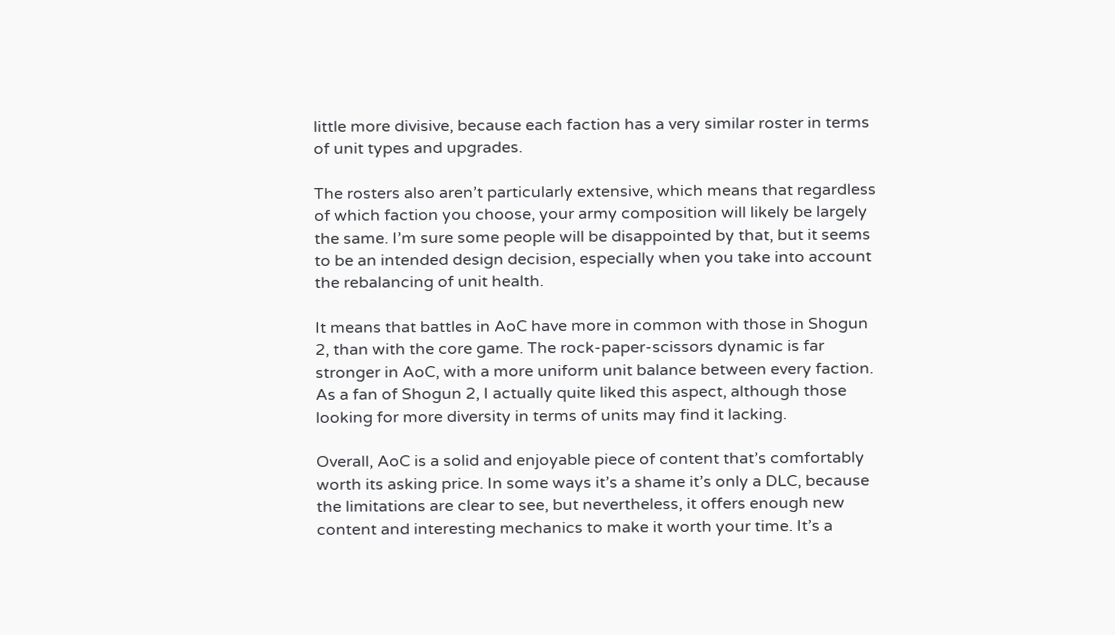little more divisive, because each faction has a very similar roster in terms of unit types and upgrades.

The rosters also aren’t particularly extensive, which means that regardless of which faction you choose, your army composition will likely be largely the same. I’m sure some people will be disappointed by that, but it seems to be an intended design decision, especially when you take into account the rebalancing of unit health.

It means that battles in AoC have more in common with those in Shogun 2, than with the core game. The rock-paper-scissors dynamic is far stronger in AoC, with a more uniform unit balance between every faction. As a fan of Shogun 2, I actually quite liked this aspect, although those looking for more diversity in terms of units may find it lacking.

Overall, AoC is a solid and enjoyable piece of content that’s comfortably worth its asking price. In some ways it’s a shame it’s only a DLC, because the limitations are clear to see, but nevertheless, it offers enough new content and interesting mechanics to make it worth your time. It’s a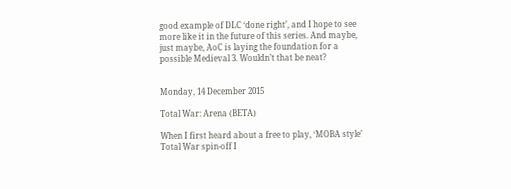good example of DLC ‘done right’, and I hope to see more like it in the future of this series. And maybe, just maybe, AoC is laying the foundation for a possible Medieval 3. Wouldn’t that be neat?


Monday, 14 December 2015

Total War: Arena (BETA)

When I first heard about a free to play, ‘MOBA style’ Total War spin-off I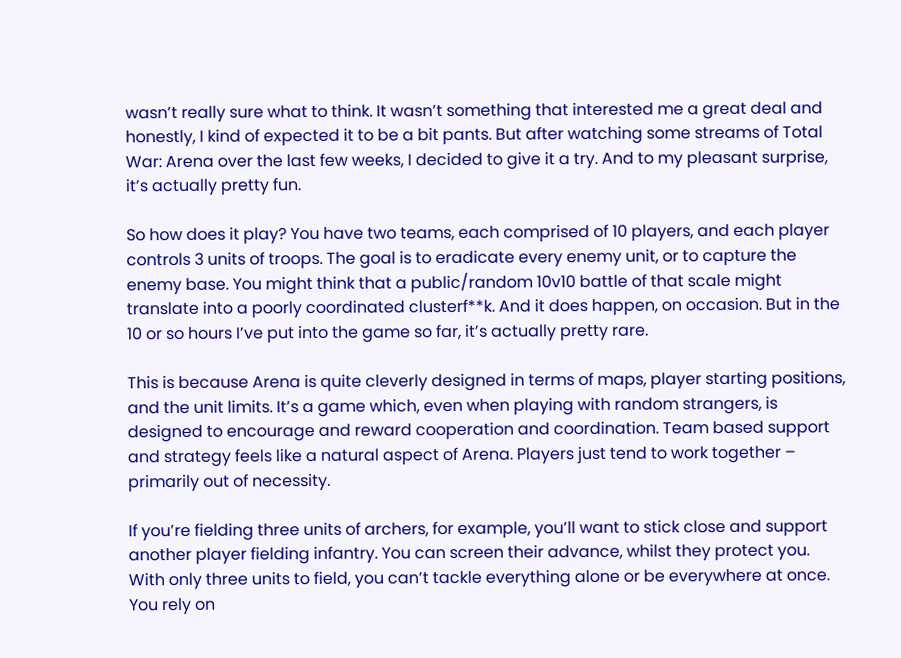wasn’t really sure what to think. It wasn’t something that interested me a great deal and honestly, I kind of expected it to be a bit pants. But after watching some streams of Total War: Arena over the last few weeks, I decided to give it a try. And to my pleasant surprise, it’s actually pretty fun.

So how does it play? You have two teams, each comprised of 10 players, and each player controls 3 units of troops. The goal is to eradicate every enemy unit, or to capture the enemy base. You might think that a public/random 10v10 battle of that scale might translate into a poorly coordinated clusterf**k. And it does happen, on occasion. But in the 10 or so hours I’ve put into the game so far, it’s actually pretty rare.

This is because Arena is quite cleverly designed in terms of maps, player starting positions, and the unit limits. It’s a game which, even when playing with random strangers, is designed to encourage and reward cooperation and coordination. Team based support and strategy feels like a natural aspect of Arena. Players just tend to work together – primarily out of necessity.

If you’re fielding three units of archers, for example, you’ll want to stick close and support another player fielding infantry. You can screen their advance, whilst they protect you. With only three units to field, you can’t tackle everything alone or be everywhere at once. You rely on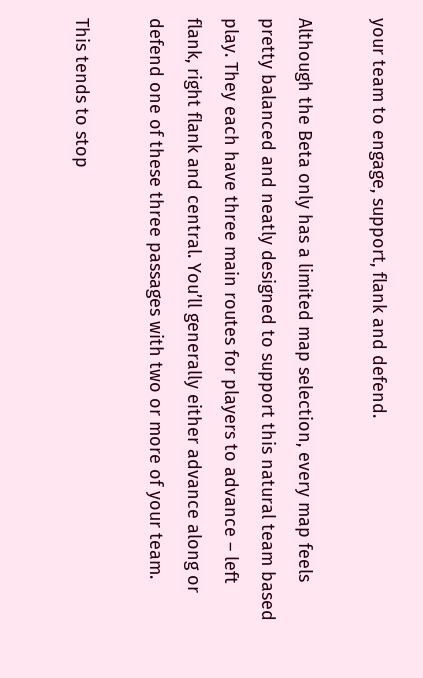your team to engage, support, flank and defend.

Although the Beta only has a limited map selection, every map feels pretty balanced and neatly designed to support this natural team based play. They each have three main routes for players to advance – left flank, right flank and central. You’ll generally either advance along or defend one of these three passages with two or more of your team.

This tends to stop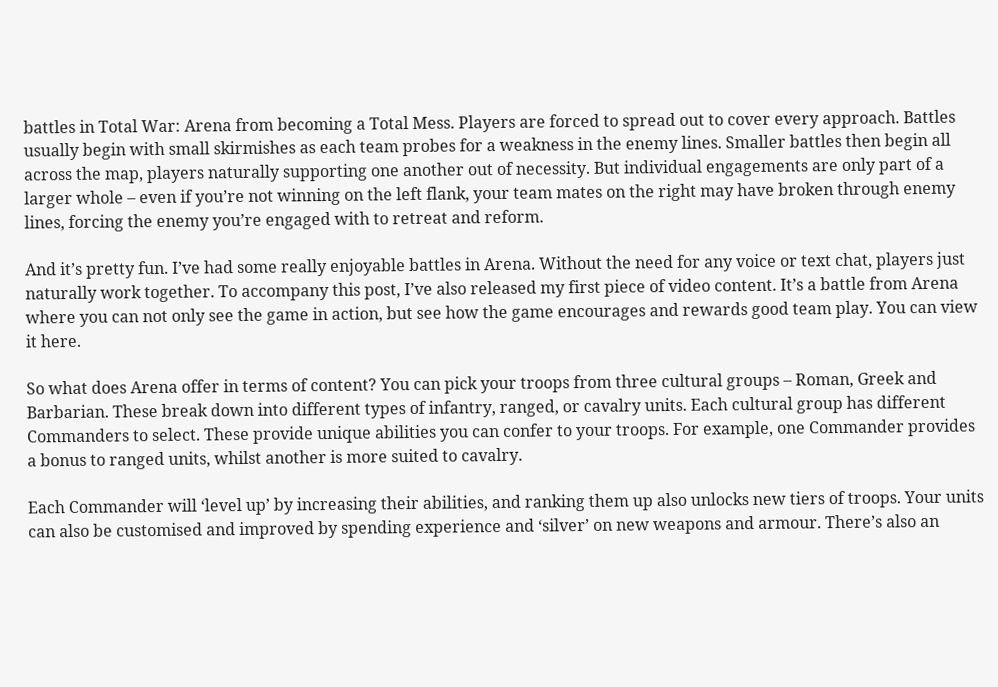battles in Total War: Arena from becoming a Total Mess. Players are forced to spread out to cover every approach. Battles usually begin with small skirmishes as each team probes for a weakness in the enemy lines. Smaller battles then begin all across the map, players naturally supporting one another out of necessity. But individual engagements are only part of a larger whole – even if you’re not winning on the left flank, your team mates on the right may have broken through enemy lines, forcing the enemy you’re engaged with to retreat and reform.

And it’s pretty fun. I’ve had some really enjoyable battles in Arena. Without the need for any voice or text chat, players just naturally work together. To accompany this post, I’ve also released my first piece of video content. It’s a battle from Arena where you can not only see the game in action, but see how the game encourages and rewards good team play. You can view it here.

So what does Arena offer in terms of content? You can pick your troops from three cultural groups – Roman, Greek and Barbarian. These break down into different types of infantry, ranged, or cavalry units. Each cultural group has different Commanders to select. These provide unique abilities you can confer to your troops. For example, one Commander provides a bonus to ranged units, whilst another is more suited to cavalry.

Each Commander will ‘level up’ by increasing their abilities, and ranking them up also unlocks new tiers of troops. Your units can also be customised and improved by spending experience and ‘silver’ on new weapons and armour. There’s also an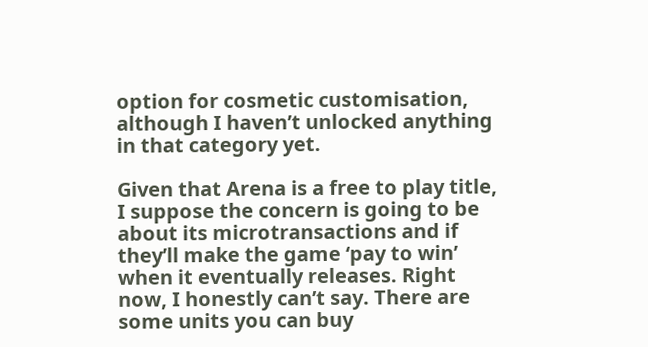option for cosmetic customisation, although I haven’t unlocked anything in that category yet.

Given that Arena is a free to play title, I suppose the concern is going to be about its microtransactions and if they’ll make the game ‘pay to win’ when it eventually releases. Right now, I honestly can’t say. There are some units you can buy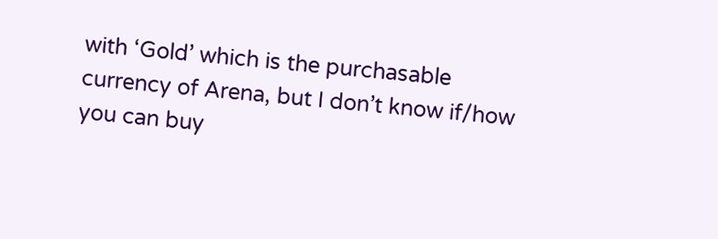with ‘Gold’ which is the purchasable currency of Arena, but I don’t know if/how you can buy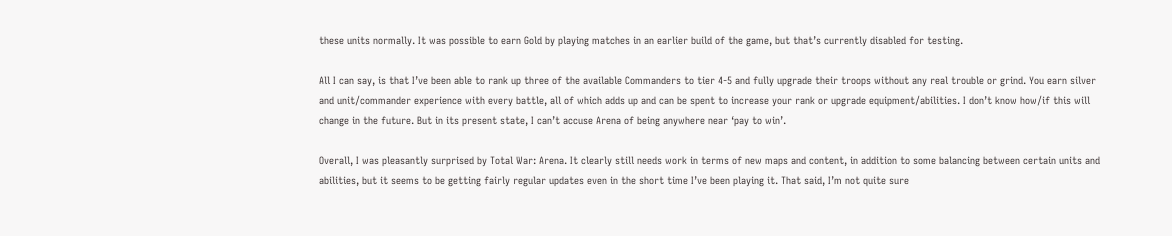these units normally. It was possible to earn Gold by playing matches in an earlier build of the game, but that’s currently disabled for testing.

All I can say, is that I’ve been able to rank up three of the available Commanders to tier 4-5 and fully upgrade their troops without any real trouble or grind. You earn silver and unit/commander experience with every battle, all of which adds up and can be spent to increase your rank or upgrade equipment/abilities. I don’t know how/if this will change in the future. But in its present state, I can’t accuse Arena of being anywhere near ‘pay to win’.

Overall, I was pleasantly surprised by Total War: Arena. It clearly still needs work in terms of new maps and content, in addition to some balancing between certain units and abilities, but it seems to be getting fairly regular updates even in the short time I’ve been playing it. That said, I’m not quite sure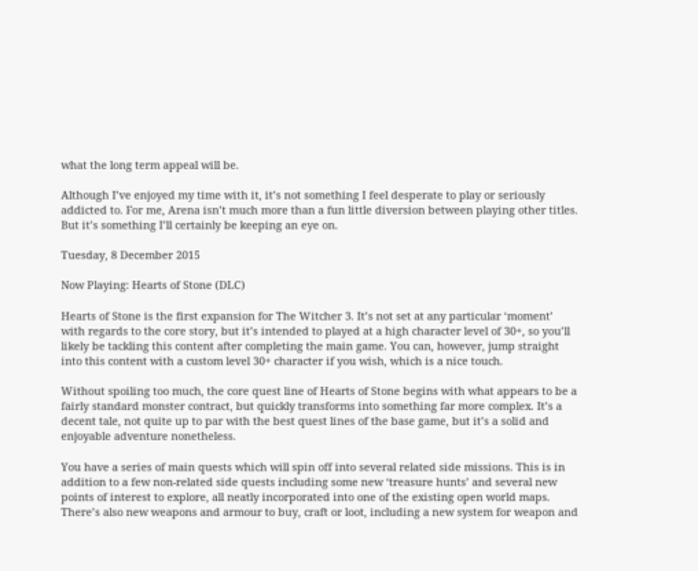what the long term appeal will be.

Although I’ve enjoyed my time with it, it’s not something I feel desperate to play or seriously addicted to. For me, Arena isn’t much more than a fun little diversion between playing other titles. But it’s something I’ll certainly be keeping an eye on.

Tuesday, 8 December 2015

Now Playing: Hearts of Stone (DLC)

Hearts of Stone is the first expansion for The Witcher 3. It’s not set at any particular ‘moment’ with regards to the core story, but it’s intended to played at a high character level of 30+, so you’ll likely be tackling this content after completing the main game. You can, however, jump straight into this content with a custom level 30+ character if you wish, which is a nice touch.

Without spoiling too much, the core quest line of Hearts of Stone begins with what appears to be a fairly standard monster contract, but quickly transforms into something far more complex. It’s a decent tale, not quite up to par with the best quest lines of the base game, but it’s a solid and enjoyable adventure nonetheless.

You have a series of main quests which will spin off into several related side missions. This is in addition to a few non-related side quests including some new ‘treasure hunts’ and several new points of interest to explore, all neatly incorporated into one of the existing open world maps. There’s also new weapons and armour to buy, craft or loot, including a new system for weapon and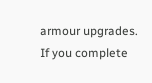armour upgrades. If you complete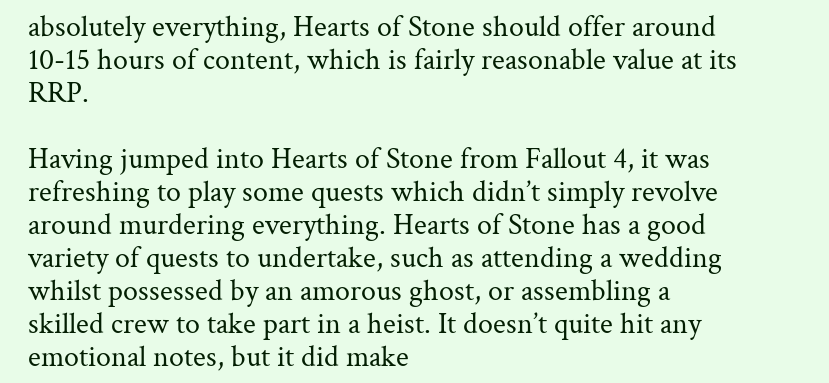absolutely everything, Hearts of Stone should offer around 10-15 hours of content, which is fairly reasonable value at its RRP.

Having jumped into Hearts of Stone from Fallout 4, it was refreshing to play some quests which didn’t simply revolve around murdering everything. Hearts of Stone has a good variety of quests to undertake, such as attending a wedding whilst possessed by an amorous ghost, or assembling a skilled crew to take part in a heist. It doesn’t quite hit any emotional notes, but it did make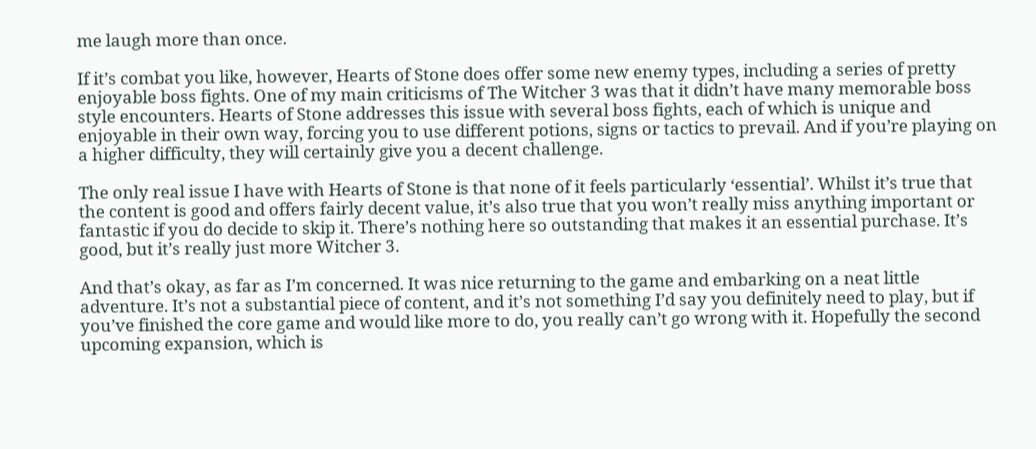me laugh more than once.

If it’s combat you like, however, Hearts of Stone does offer some new enemy types, including a series of pretty enjoyable boss fights. One of my main criticisms of The Witcher 3 was that it didn’t have many memorable boss style encounters. Hearts of Stone addresses this issue with several boss fights, each of which is unique and enjoyable in their own way, forcing you to use different potions, signs or tactics to prevail. And if you’re playing on a higher difficulty, they will certainly give you a decent challenge.

The only real issue I have with Hearts of Stone is that none of it feels particularly ‘essential’. Whilst it’s true that the content is good and offers fairly decent value, it’s also true that you won’t really miss anything important or fantastic if you do decide to skip it. There’s nothing here so outstanding that makes it an essential purchase. It’s good, but it’s really just more Witcher 3.

And that’s okay, as far as I’m concerned. It was nice returning to the game and embarking on a neat little adventure. It’s not a substantial piece of content, and it’s not something I’d say you definitely need to play, but if you’ve finished the core game and would like more to do, you really can’t go wrong with it. Hopefully the second upcoming expansion, which is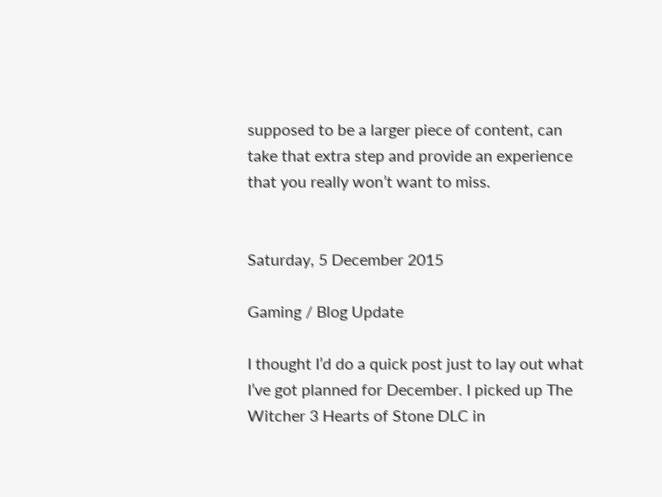supposed to be a larger piece of content, can take that extra step and provide an experience that you really won’t want to miss.


Saturday, 5 December 2015

Gaming / Blog Update

I thought I’d do a quick post just to lay out what I’ve got planned for December. I picked up The Witcher 3 Hearts of Stone DLC in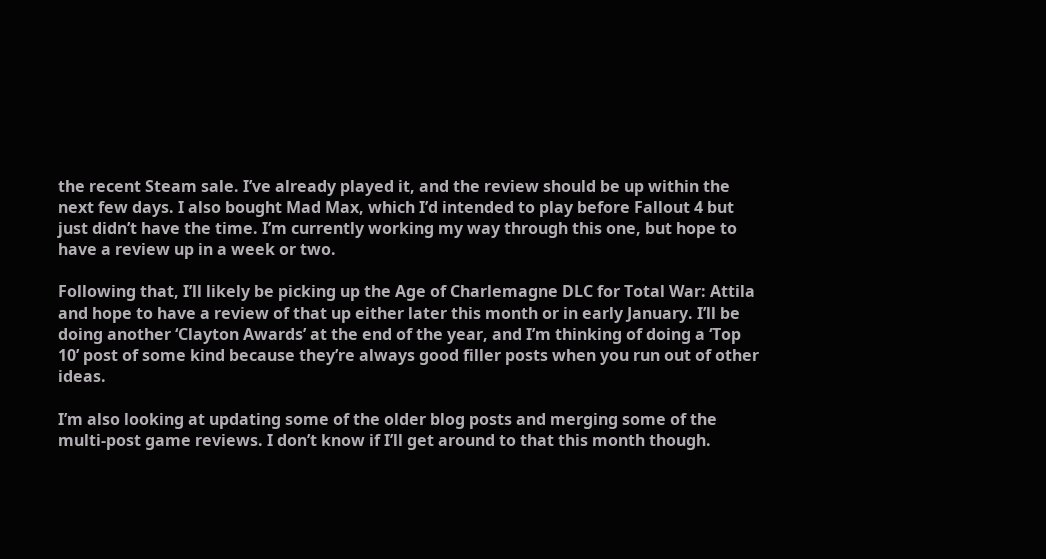the recent Steam sale. I’ve already played it, and the review should be up within the next few days. I also bought Mad Max, which I’d intended to play before Fallout 4 but just didn’t have the time. I’m currently working my way through this one, but hope to have a review up in a week or two.

Following that, I’ll likely be picking up the Age of Charlemagne DLC for Total War: Attila and hope to have a review of that up either later this month or in early January. I’ll be doing another ‘Clayton Awards’ at the end of the year, and I’m thinking of doing a ‘Top 10’ post of some kind because they’re always good filler posts when you run out of other ideas.

I’m also looking at updating some of the older blog posts and merging some of the multi-post game reviews. I don’t know if I’ll get around to that this month though.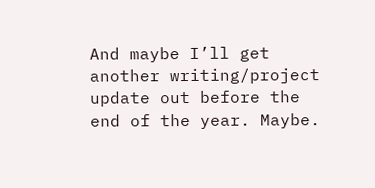And maybe I’ll get another writing/project update out before the end of the year. Maybe.